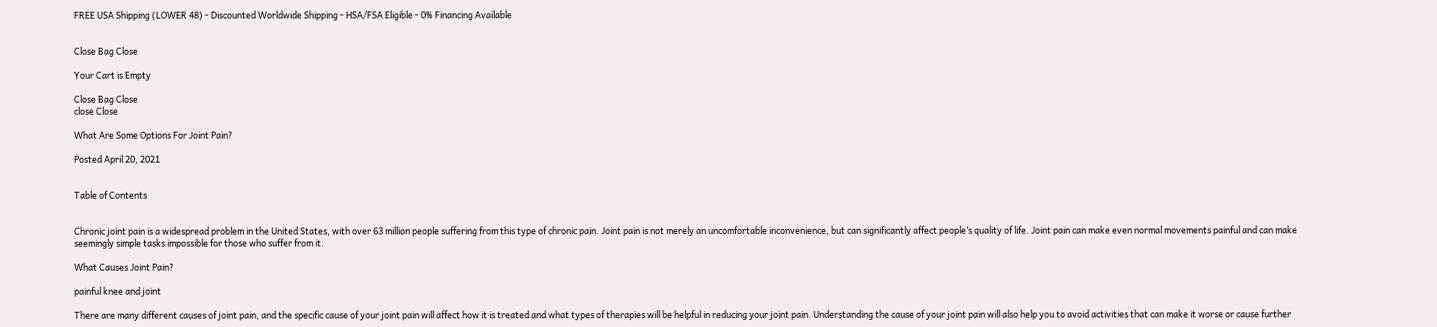FREE USA Shipping (LOWER 48) - Discounted Worldwide Shipping - HSA/FSA Eligible - 0% Financing Available


Close Bag Close

Your Cart is Empty

Close Bag Close
close Close

What Are Some Options For Joint Pain?

Posted April 20, 2021


Table of Contents


Chronic joint pain is a widespread problem in the United States, with over 63 million people suffering from this type of chronic pain. Joint pain is not merely an uncomfortable inconvenience, but can significantly affect people’s quality of life. Joint pain can make even normal movements painful and can make seemingly simple tasks impossible for those who suffer from it.

What Causes Joint Pain?

painful knee and joint

There are many different causes of joint pain, and the specific cause of your joint pain will affect how it is treated and what types of therapies will be helpful in reducing your joint pain. Understanding the cause of your joint pain will also help you to avoid activities that can make it worse or cause further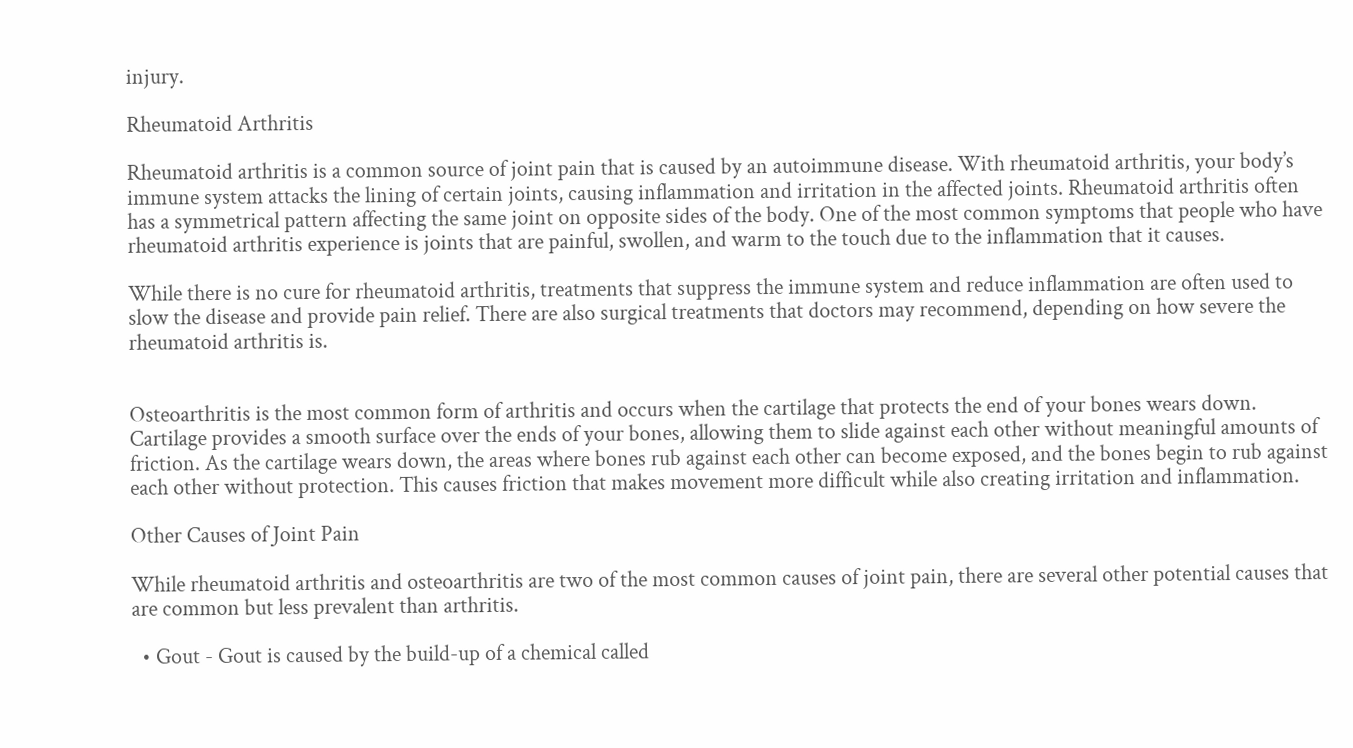injury.

Rheumatoid Arthritis

Rheumatoid arthritis is a common source of joint pain that is caused by an autoimmune disease. With rheumatoid arthritis, your body’s immune system attacks the lining of certain joints, causing inflammation and irritation in the affected joints. Rheumatoid arthritis often has a symmetrical pattern affecting the same joint on opposite sides of the body. One of the most common symptoms that people who have rheumatoid arthritis experience is joints that are painful, swollen, and warm to the touch due to the inflammation that it causes.

While there is no cure for rheumatoid arthritis, treatments that suppress the immune system and reduce inflammation are often used to slow the disease and provide pain relief. There are also surgical treatments that doctors may recommend, depending on how severe the rheumatoid arthritis is.


Osteoarthritis is the most common form of arthritis and occurs when the cartilage that protects the end of your bones wears down. Cartilage provides a smooth surface over the ends of your bones, allowing them to slide against each other without meaningful amounts of friction. As the cartilage wears down, the areas where bones rub against each other can become exposed, and the bones begin to rub against each other without protection. This causes friction that makes movement more difficult while also creating irritation and inflammation.

Other Causes of Joint Pain

While rheumatoid arthritis and osteoarthritis are two of the most common causes of joint pain, there are several other potential causes that are common but less prevalent than arthritis.

  • Gout - Gout is caused by the build-up of a chemical called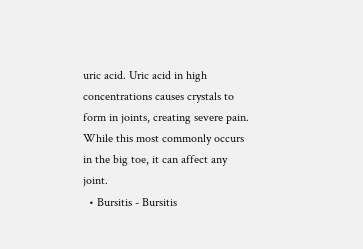uric acid. Uric acid in high concentrations causes crystals to form in joints, creating severe pain. While this most commonly occurs in the big toe, it can affect any joint.
  • Bursitis - Bursitis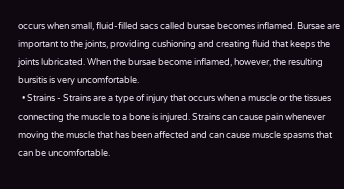occurs when small, fluid-filled sacs called bursae becomes inflamed. Bursae are important to the joints, providing cushioning and creating fluid that keeps the joints lubricated. When the bursae become inflamed, however, the resulting bursitis is very uncomfortable.
  • Strains - Strains are a type of injury that occurs when a muscle or the tissues connecting the muscle to a bone is injured. Strains can cause pain whenever moving the muscle that has been affected and can cause muscle spasms that can be uncomfortable.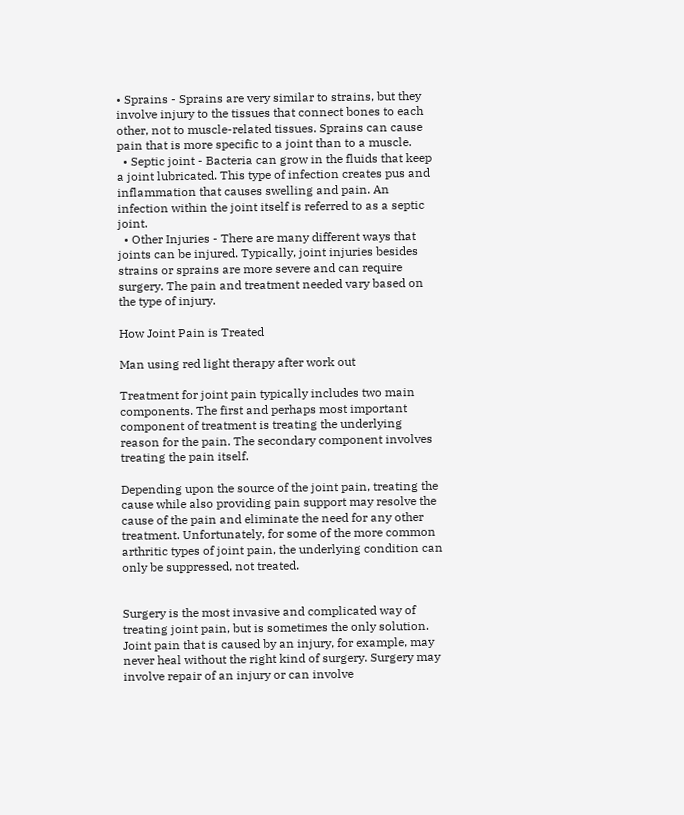• Sprains - Sprains are very similar to strains, but they involve injury to the tissues that connect bones to each other, not to muscle-related tissues. Sprains can cause pain that is more specific to a joint than to a muscle.
  • Septic joint - Bacteria can grow in the fluids that keep a joint lubricated. This type of infection creates pus and inflammation that causes swelling and pain. An infection within the joint itself is referred to as a septic joint.
  • Other Injuries - There are many different ways that joints can be injured. Typically, joint injuries besides strains or sprains are more severe and can require surgery. The pain and treatment needed vary based on the type of injury.

How Joint Pain is Treated

Man using red light therapy after work out

Treatment for joint pain typically includes two main components. The first and perhaps most important component of treatment is treating the underlying reason for the pain. The secondary component involves treating the pain itself.

Depending upon the source of the joint pain, treating the cause while also providing pain support may resolve the cause of the pain and eliminate the need for any other treatment. Unfortunately, for some of the more common arthritic types of joint pain, the underlying condition can only be suppressed, not treated.


Surgery is the most invasive and complicated way of treating joint pain, but is sometimes the only solution. Joint pain that is caused by an injury, for example, may never heal without the right kind of surgery. Surgery may involve repair of an injury or can involve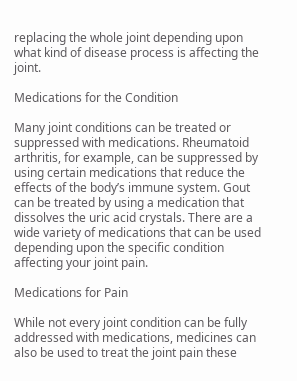replacing the whole joint depending upon what kind of disease process is affecting the joint.

Medications for the Condition

Many joint conditions can be treated or suppressed with medications. Rheumatoid arthritis, for example, can be suppressed by using certain medications that reduce the effects of the body’s immune system. Gout can be treated by using a medication that dissolves the uric acid crystals. There are a wide variety of medications that can be used depending upon the specific condition affecting your joint pain.

Medications for Pain

While not every joint condition can be fully addressed with medications, medicines can also be used to treat the joint pain these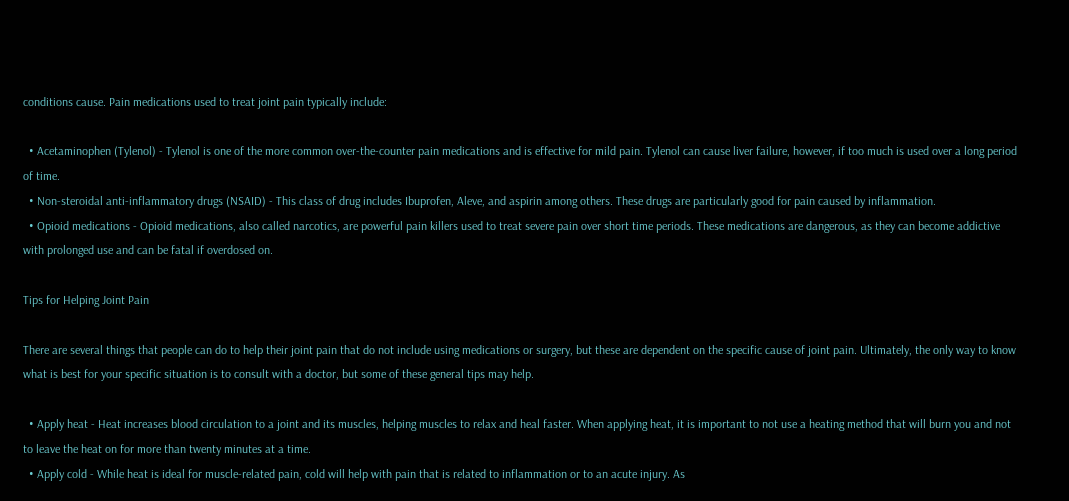conditions cause. Pain medications used to treat joint pain typically include:

  • Acetaminophen (Tylenol) - Tylenol is one of the more common over-the-counter pain medications and is effective for mild pain. Tylenol can cause liver failure, however, if too much is used over a long period of time.
  • Non-steroidal anti-inflammatory drugs (NSAID) - This class of drug includes Ibuprofen, Aleve, and aspirin among others. These drugs are particularly good for pain caused by inflammation.
  • Opioid medications - Opioid medications, also called narcotics, are powerful pain killers used to treat severe pain over short time periods. These medications are dangerous, as they can become addictive with prolonged use and can be fatal if overdosed on.

Tips for Helping Joint Pain

There are several things that people can do to help their joint pain that do not include using medications or surgery, but these are dependent on the specific cause of joint pain. Ultimately, the only way to know what is best for your specific situation is to consult with a doctor, but some of these general tips may help.

  • Apply heat - Heat increases blood circulation to a joint and its muscles, helping muscles to relax and heal faster. When applying heat, it is important to not use a heating method that will burn you and not to leave the heat on for more than twenty minutes at a time.
  • Apply cold - While heat is ideal for muscle-related pain, cold will help with pain that is related to inflammation or to an acute injury. As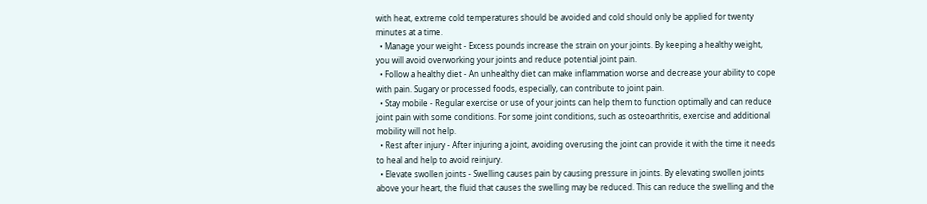with heat, extreme cold temperatures should be avoided and cold should only be applied for twenty minutes at a time.
  • Manage your weight - Excess pounds increase the strain on your joints. By keeping a healthy weight, you will avoid overworking your joints and reduce potential joint pain.
  • Follow a healthy diet - An unhealthy diet can make inflammation worse and decrease your ability to cope with pain. Sugary or processed foods, especially, can contribute to joint pain.
  • Stay mobile - Regular exercise or use of your joints can help them to function optimally and can reduce joint pain with some conditions. For some joint conditions, such as osteoarthritis, exercise and additional mobility will not help.
  • Rest after injury - After injuring a joint, avoiding overusing the joint can provide it with the time it needs to heal and help to avoid reinjury.
  • Elevate swollen joints - Swelling causes pain by causing pressure in joints. By elevating swollen joints above your heart, the fluid that causes the swelling may be reduced. This can reduce the swelling and the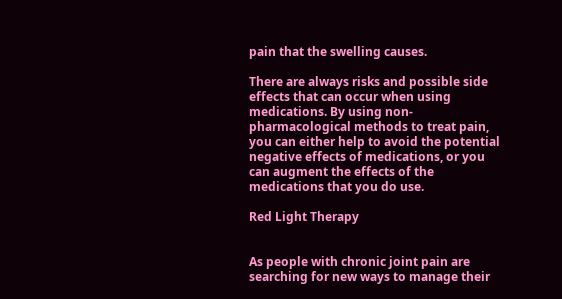pain that the swelling causes.

There are always risks and possible side effects that can occur when using medications. By using non-pharmacological methods to treat pain, you can either help to avoid the potential negative effects of medications, or you can augment the effects of the medications that you do use.

Red Light Therapy


As people with chronic joint pain are searching for new ways to manage their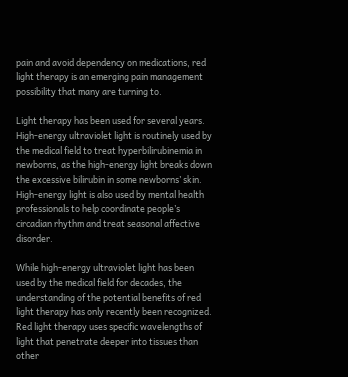pain and avoid dependency on medications, red light therapy is an emerging pain management possibility that many are turning to.

Light therapy has been used for several years. High-energy ultraviolet light is routinely used by the medical field to treat hyperbilirubinemia in newborns, as the high-energy light breaks down the excessive bilirubin in some newborns’ skin. High-energy light is also used by mental health professionals to help coordinate people’s circadian rhythm and treat seasonal affective disorder.

While high-energy ultraviolet light has been used by the medical field for decades, the understanding of the potential benefits of red light therapy has only recently been recognized. Red light therapy uses specific wavelengths of light that penetrate deeper into tissues than other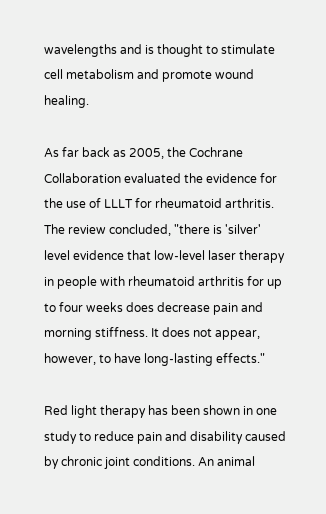wavelengths and is thought to stimulate cell metabolism and promote wound healing.

As far back as 2005, the Cochrane Collaboration evaluated the evidence for the use of LLLT for rheumatoid arthritis. The review concluded, "there is 'silver' level evidence that low-level laser therapy in people with rheumatoid arthritis for up to four weeks does decrease pain and morning stiffness. It does not appear, however, to have long-lasting effects."

Red light therapy has been shown in one study to reduce pain and disability caused by chronic joint conditions. An animal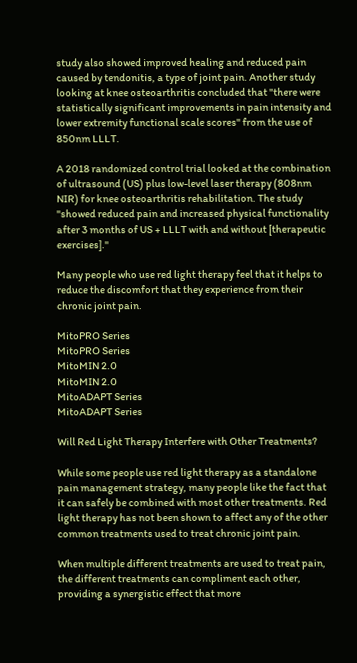study also showed improved healing and reduced pain caused by tendonitis, a type of joint pain. Another study looking at knee osteoarthritis concluded that "there were statistically significant improvements in pain intensity and lower extremity functional scale scores" from the use of 850nm LLLT.

A 2018 randomized control trial looked at the combination of ultrasound (US) plus low-level laser therapy (808nm NIR) for knee osteoarthritis rehabilitation. The study "showed reduced pain and increased physical functionality after 3 months of US + LLLT with and without [therapeutic exercises]."

Many people who use red light therapy feel that it helps to reduce the discomfort that they experience from their chronic joint pain.

MitoPRO Series
MitoPRO Series
MitoMIN 2.0
MitoMIN 2.0
MitoADAPT Series
MitoADAPT Series

Will Red Light Therapy Interfere with Other Treatments?

While some people use red light therapy as a standalone pain management strategy, many people like the fact that it can safely be combined with most other treatments. Red light therapy has not been shown to affect any of the other common treatments used to treat chronic joint pain.

When multiple different treatments are used to treat pain, the different treatments can compliment each other, providing a synergistic effect that more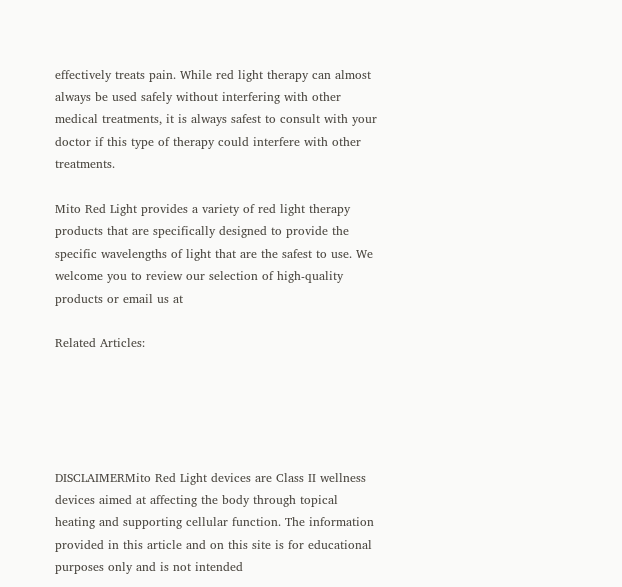effectively treats pain. While red light therapy can almost always be used safely without interfering with other medical treatments, it is always safest to consult with your doctor if this type of therapy could interfere with other treatments.

Mito Red Light provides a variety of red light therapy products that are specifically designed to provide the specific wavelengths of light that are the safest to use. We welcome you to review our selection of high-quality products or email us at

Related Articles:





DISCLAIMERMito Red Light devices are Class II wellness devices aimed at affecting the body through topical heating and supporting cellular function. The information provided in this article and on this site is for educational purposes only and is not intended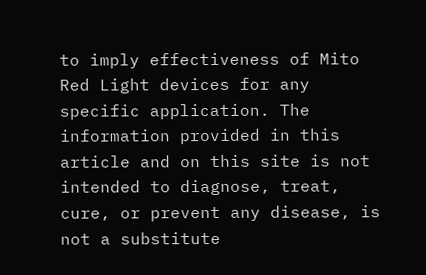to imply effectiveness of Mito Red Light devices for any specific application. The information provided in this article and on this site is not intended to diagnose, treat, cure, or prevent any disease, is not a substitute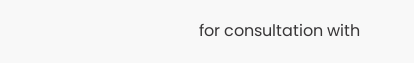for consultation with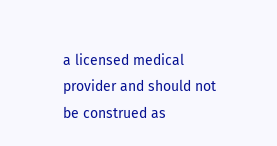a licensed medical provider and should not be construed as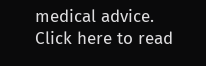medical advice. Click here to read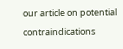our article on potential contraindications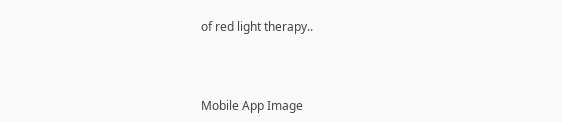of red light therapy..



Mobile App Image